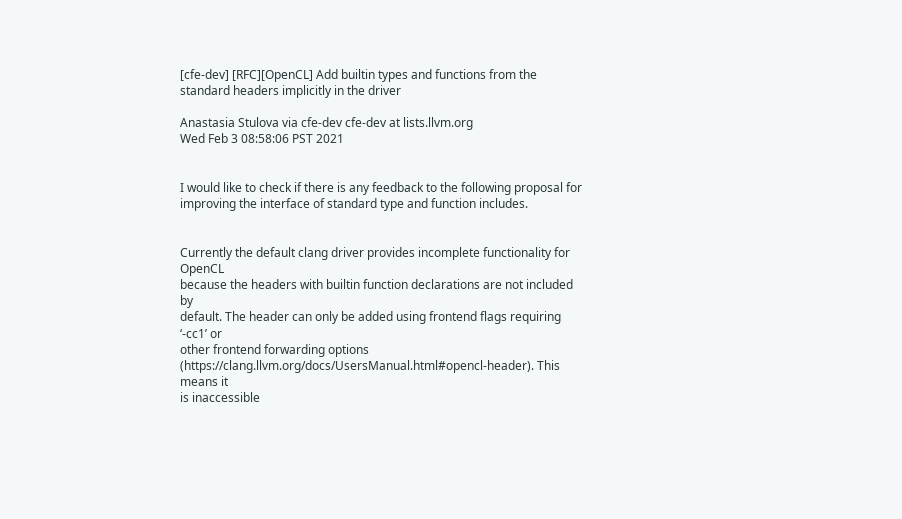[cfe-dev] [RFC][OpenCL] Add builtin types and functions from the standard headers implicitly in the driver

Anastasia Stulova via cfe-dev cfe-dev at lists.llvm.org
Wed Feb 3 08:58:06 PST 2021


I would like to check if there is any feedback to the following proposal for
improving the interface of standard type and function includes.


Currently the default clang driver provides incomplete functionality for OpenCL
because the headers with builtin function declarations are not included by
default. The header can only be added using frontend flags requiring ‘-cc1’ or
other frontend forwarding options
(https://clang.llvm.org/docs/UsersManual.html#opencl-header). This means it
is inaccessible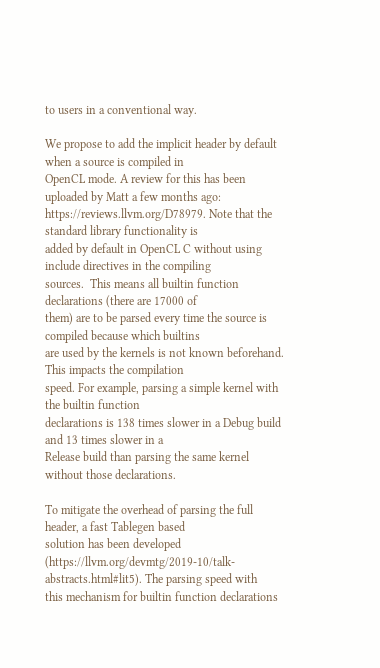to users in a conventional way.

We propose to add the implicit header by default when a source is compiled in
OpenCL mode. A review for this has been uploaded by Matt a few months ago:
https://reviews.llvm.org/D78979. Note that the standard library functionality is
added by default in OpenCL C without using include directives in the compiling
sources.  This means all builtin function declarations (there are 17000 of
them) are to be parsed every time the source is compiled because which builtins
are used by the kernels is not known beforehand. This impacts the compilation
speed. For example, parsing a simple kernel with the builtin function
declarations is 138 times slower in a Debug build and 13 times slower in a
Release build than parsing the same kernel without those declarations.

To mitigate the overhead of parsing the full header, a fast Tablegen based
solution has been developed
(https://llvm.org/devmtg/2019-10/talk-abstracts.html#lit5). The parsing speed with
this mechanism for builtin function declarations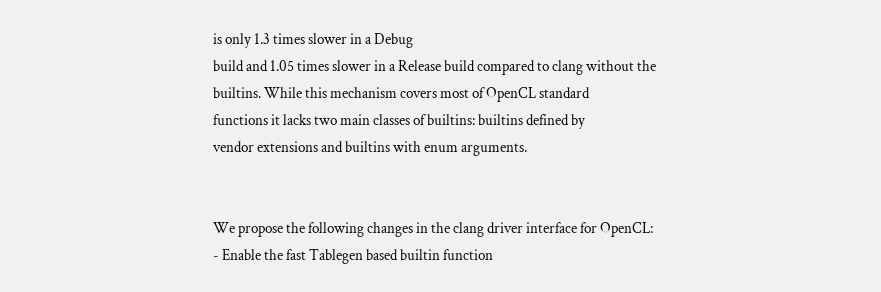is only 1.3 times slower in a Debug
build and 1.05 times slower in a Release build compared to clang without the
builtins. While this mechanism covers most of OpenCL standard
functions it lacks two main classes of builtins: builtins defined by
vendor extensions and builtins with enum arguments.


We propose the following changes in the clang driver interface for OpenCL:
- Enable the fast Tablegen based builtin function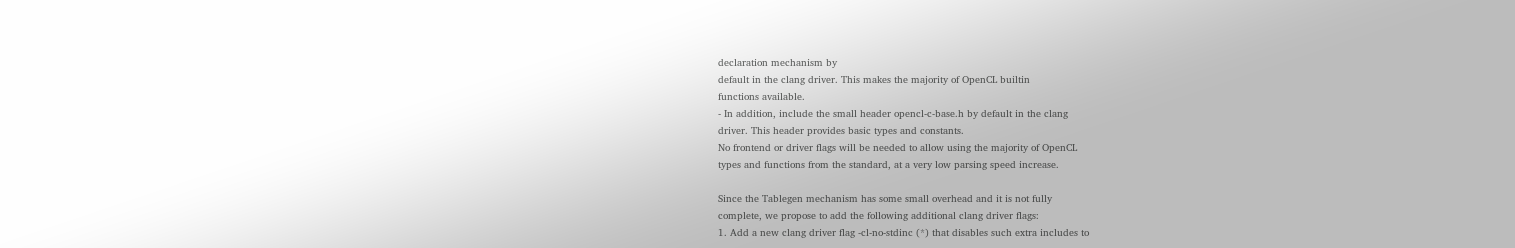declaration mechanism by
default in the clang driver. This makes the majority of OpenCL builtin
functions available.
- In addition, include the small header opencl-c-base.h by default in the clang
driver. This header provides basic types and constants.
No frontend or driver flags will be needed to allow using the majority of OpenCL
types and functions from the standard, at a very low parsing speed increase.

Since the Tablegen mechanism has some small overhead and it is not fully
complete, we propose to add the following additional clang driver flags:
1. Add a new clang driver flag -cl-no-stdinc (*) that disables such extra includes to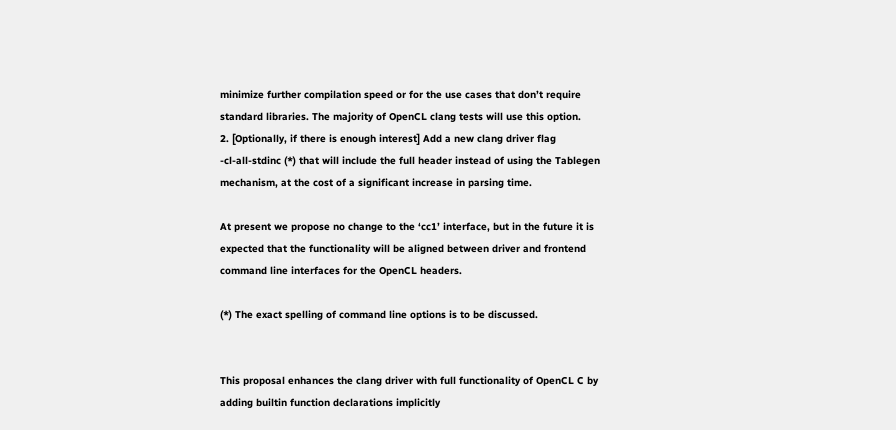minimize further compilation speed or for the use cases that don’t require
standard libraries. The majority of OpenCL clang tests will use this option.
2. [Optionally, if there is enough interest] Add a new clang driver flag
-cl-all-stdinc (*) that will include the full header instead of using the Tablegen
mechanism, at the cost of a significant increase in parsing time.

At present we propose no change to the ‘cc1’ interface, but in the future it is
expected that the functionality will be aligned between driver and frontend
command line interfaces for the OpenCL headers.

(*) The exact spelling of command line options is to be discussed.


This proposal enhances the clang driver with full functionality of OpenCL C by
adding builtin function declarations implicitly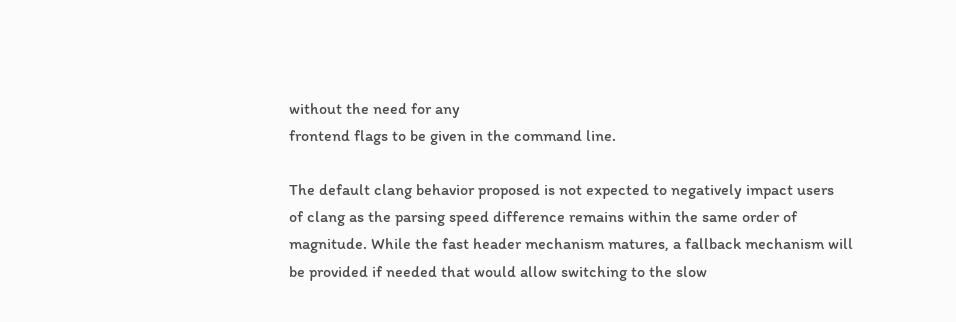without the need for any
frontend flags to be given in the command line.

The default clang behavior proposed is not expected to negatively impact users
of clang as the parsing speed difference remains within the same order of
magnitude. While the fast header mechanism matures, a fallback mechanism will
be provided if needed that would allow switching to the slow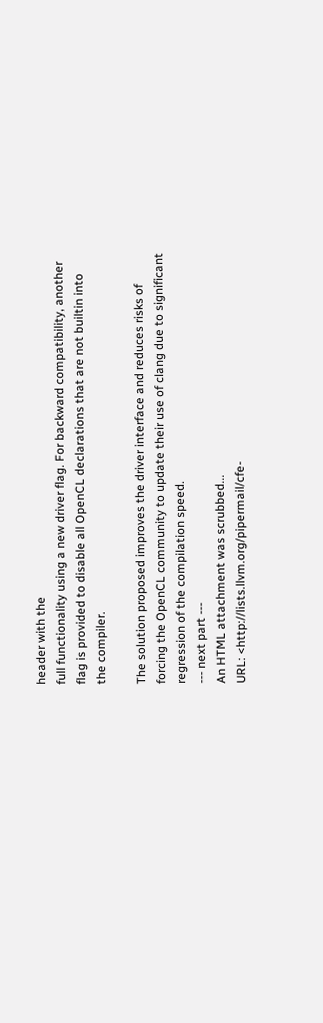header with the
full functionality using a new driver flag. For backward compatibility, another
flag is provided to disable all OpenCL declarations that are not builtin into
the compiler.

The solution proposed improves the driver interface and reduces risks of
forcing the OpenCL community to update their use of clang due to significant
regression of the compilation speed.
--- next part ---
An HTML attachment was scrubbed...
URL: <http://lists.llvm.org/pipermail/cfe-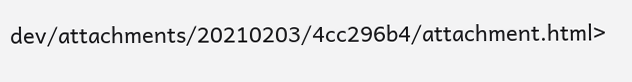dev/attachments/20210203/4cc296b4/attachment.html>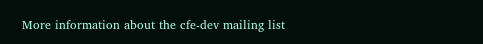More information about the cfe-dev mailing list